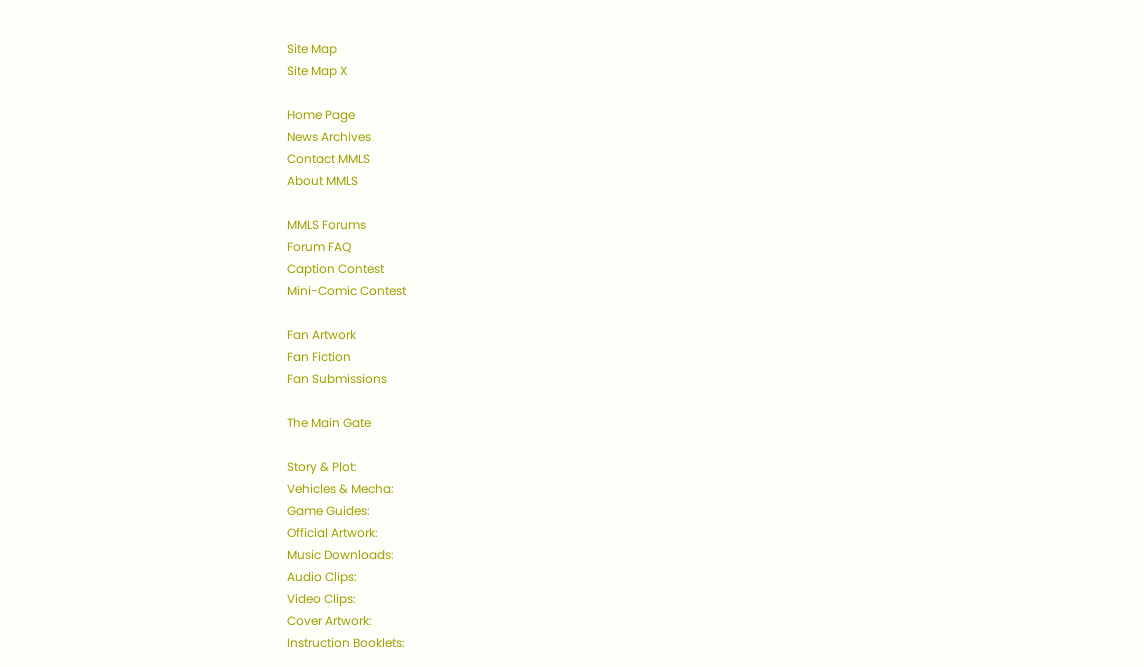Site Map
Site Map X

Home Page
News Archives
Contact MMLS
About MMLS

MMLS Forums
Forum FAQ
Caption Contest
Mini-Comic Contest

Fan Artwork
Fan Fiction
Fan Submissions

The Main Gate

Story & Plot:
Vehicles & Mecha:
Game Guides:
Official Artwork:
Music Downloads:
Audio Clips:
Video Clips:
Cover Artwork:
Instruction Booklets: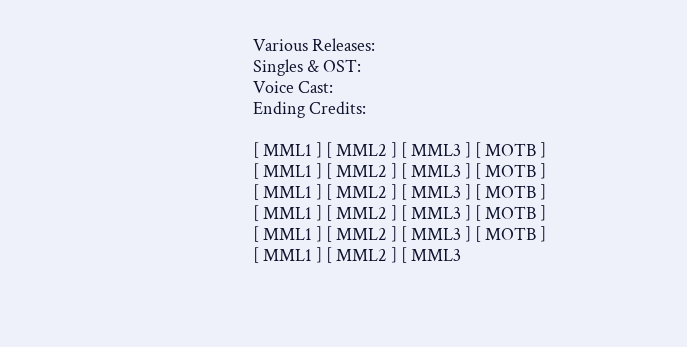Various Releases:
Singles & OST:
Voice Cast:
Ending Credits:

[ MML1 ] [ MML2 ] [ MML3 ] [ MOTB ]
[ MML1 ] [ MML2 ] [ MML3 ] [ MOTB ]
[ MML1 ] [ MML2 ] [ MML3 ] [ MOTB ]
[ MML1 ] [ MML2 ] [ MML3 ] [ MOTB ]
[ MML1 ] [ MML2 ] [ MML3 ] [ MOTB ]
[ MML1 ] [ MML2 ] [ MML3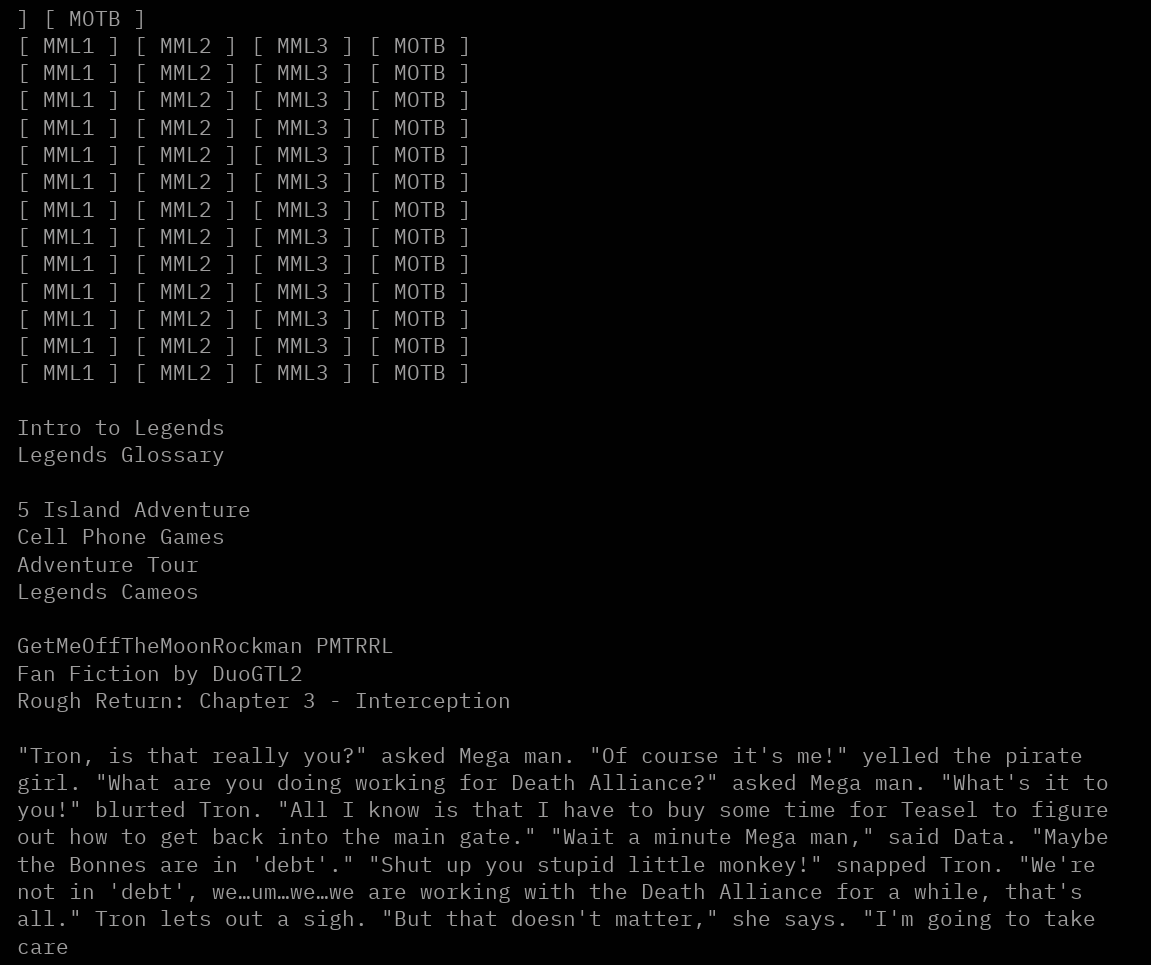] [ MOTB ]
[ MML1 ] [ MML2 ] [ MML3 ] [ MOTB ]
[ MML1 ] [ MML2 ] [ MML3 ] [ MOTB ]
[ MML1 ] [ MML2 ] [ MML3 ] [ MOTB ]
[ MML1 ] [ MML2 ] [ MML3 ] [ MOTB ]
[ MML1 ] [ MML2 ] [ MML3 ] [ MOTB ]
[ MML1 ] [ MML2 ] [ MML3 ] [ MOTB ]
[ MML1 ] [ MML2 ] [ MML3 ] [ MOTB ]
[ MML1 ] [ MML2 ] [ MML3 ] [ MOTB ]
[ MML1 ] [ MML2 ] [ MML3 ] [ MOTB ]
[ MML1 ] [ MML2 ] [ MML3 ] [ MOTB ]
[ MML1 ] [ MML2 ] [ MML3 ] [ MOTB ]
[ MML1 ] [ MML2 ] [ MML3 ] [ MOTB ]
[ MML1 ] [ MML2 ] [ MML3 ] [ MOTB ]

Intro to Legends
Legends Glossary

5 Island Adventure
Cell Phone Games
Adventure Tour
Legends Cameos

GetMeOffTheMoonRockman PMTRRL
Fan Fiction by DuoGTL2
Rough Return: Chapter 3 - Interception

"Tron, is that really you?" asked Mega man. "Of course it's me!" yelled the pirate girl. "What are you doing working for Death Alliance?" asked Mega man. "What's it to you!" blurted Tron. "All I know is that I have to buy some time for Teasel to figure out how to get back into the main gate." "Wait a minute Mega man," said Data. "Maybe the Bonnes are in 'debt'." "Shut up you stupid little monkey!" snapped Tron. "We're not in 'debt', we…um…we…we are working with the Death Alliance for a while, that's all." Tron lets out a sigh. "But that doesn't matter," she says. "I'm going to take care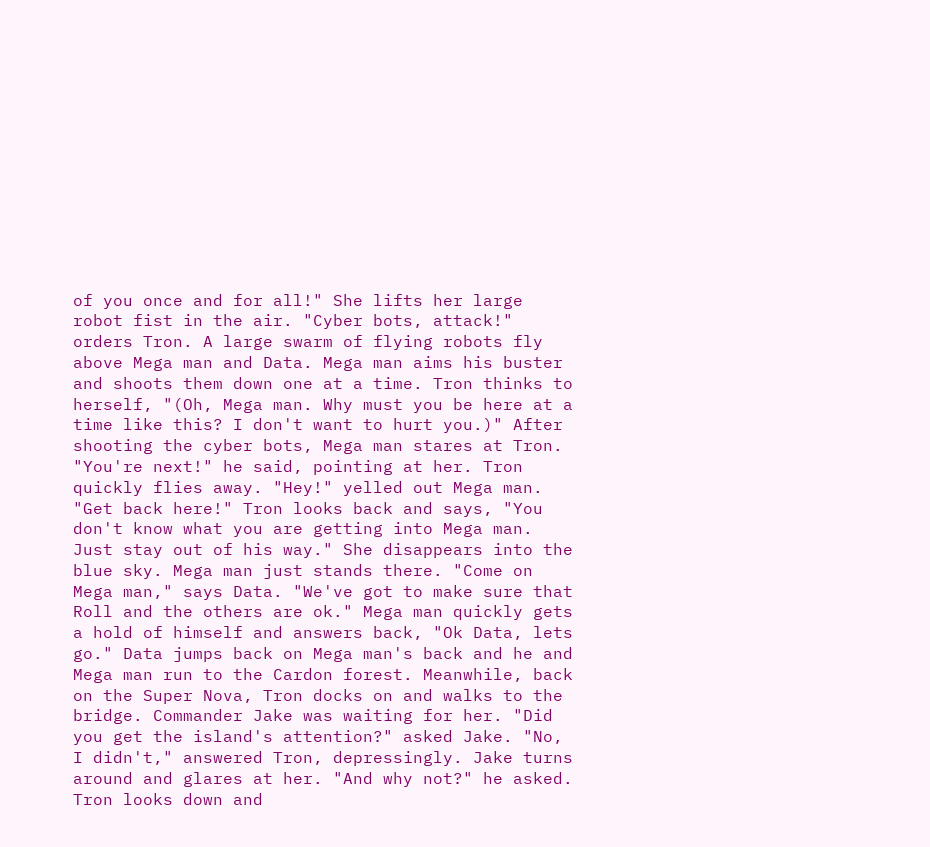of you once and for all!" She lifts her large robot fist in the air. "Cyber bots, attack!" orders Tron. A large swarm of flying robots fly above Mega man and Data. Mega man aims his buster and shoots them down one at a time. Tron thinks to herself, "(Oh, Mega man. Why must you be here at a time like this? I don't want to hurt you.)" After shooting the cyber bots, Mega man stares at Tron. "You're next!" he said, pointing at her. Tron quickly flies away. "Hey!" yelled out Mega man. "Get back here!" Tron looks back and says, "You don't know what you are getting into Mega man. Just stay out of his way." She disappears into the blue sky. Mega man just stands there. "Come on Mega man," says Data. "We've got to make sure that Roll and the others are ok." Mega man quickly gets a hold of himself and answers back, "Ok Data, lets go." Data jumps back on Mega man's back and he and Mega man run to the Cardon forest. Meanwhile, back on the Super Nova, Tron docks on and walks to the bridge. Commander Jake was waiting for her. "Did you get the island's attention?" asked Jake. "No, I didn't," answered Tron, depressingly. Jake turns around and glares at her. "And why not?" he asked. Tron looks down and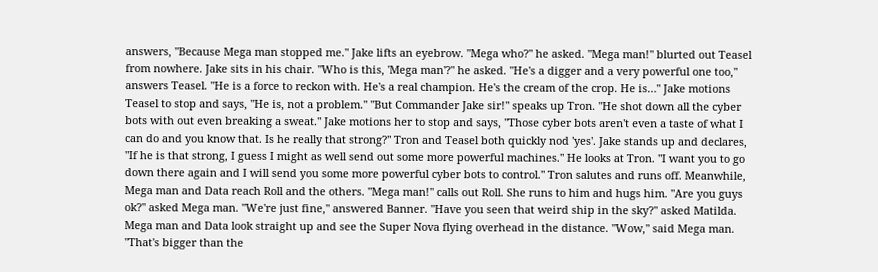answers, "Because Mega man stopped me." Jake lifts an eyebrow. "Mega who?" he asked. "Mega man!" blurted out Teasel from nowhere. Jake sits in his chair. "Who is this, 'Mega man'?" he asked. "He's a digger and a very powerful one too," answers Teasel. "He is a force to reckon with. He's a real champion. He's the cream of the crop. He is…" Jake motions Teasel to stop and says, "He is, not a problem." "But Commander Jake sir!" speaks up Tron. "He shot down all the cyber bots with out even breaking a sweat." Jake motions her to stop and says, "Those cyber bots aren't even a taste of what I can do and you know that. Is he really that strong?" Tron and Teasel both quickly nod 'yes'. Jake stands up and declares, "If he is that strong, I guess I might as well send out some more powerful machines." He looks at Tron. "I want you to go down there again and I will send you some more powerful cyber bots to control." Tron salutes and runs off. Meanwhile, Mega man and Data reach Roll and the others. "Mega man!" calls out Roll. She runs to him and hugs him. "Are you guys ok?" asked Mega man. "We're just fine," answered Banner. "Have you seen that weird ship in the sky?" asked Matilda. Mega man and Data look straight up and see the Super Nova flying overhead in the distance. "Wow," said Mega man. "That's bigger than the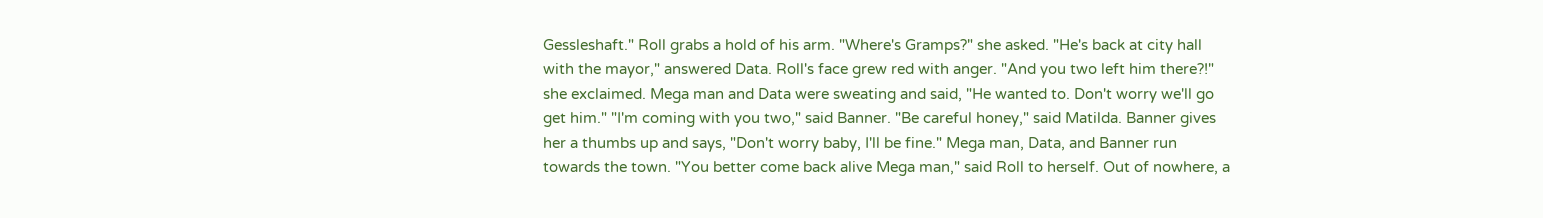Gessleshaft." Roll grabs a hold of his arm. "Where's Gramps?" she asked. "He's back at city hall with the mayor," answered Data. Roll's face grew red with anger. "And you two left him there?!" she exclaimed. Mega man and Data were sweating and said, "He wanted to. Don't worry we'll go get him." "I'm coming with you two," said Banner. "Be careful honey," said Matilda. Banner gives her a thumbs up and says, "Don't worry baby, I'll be fine." Mega man, Data, and Banner run towards the town. "You better come back alive Mega man," said Roll to herself. Out of nowhere, a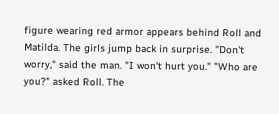figure wearing red armor appears behind Roll and Matilda. The girls jump back in surprise. "Don't worry," said the man. "I won't hurt you." "Who are you?" asked Roll. The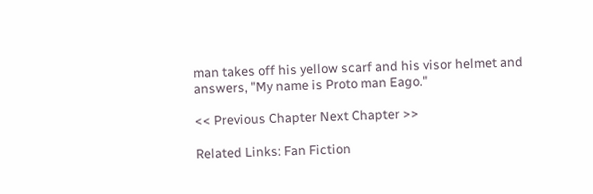man takes off his yellow scarf and his visor helmet and answers, "My name is Proto man Eago."

<< Previous Chapter Next Chapter >>

Related Links: Fan Fiction